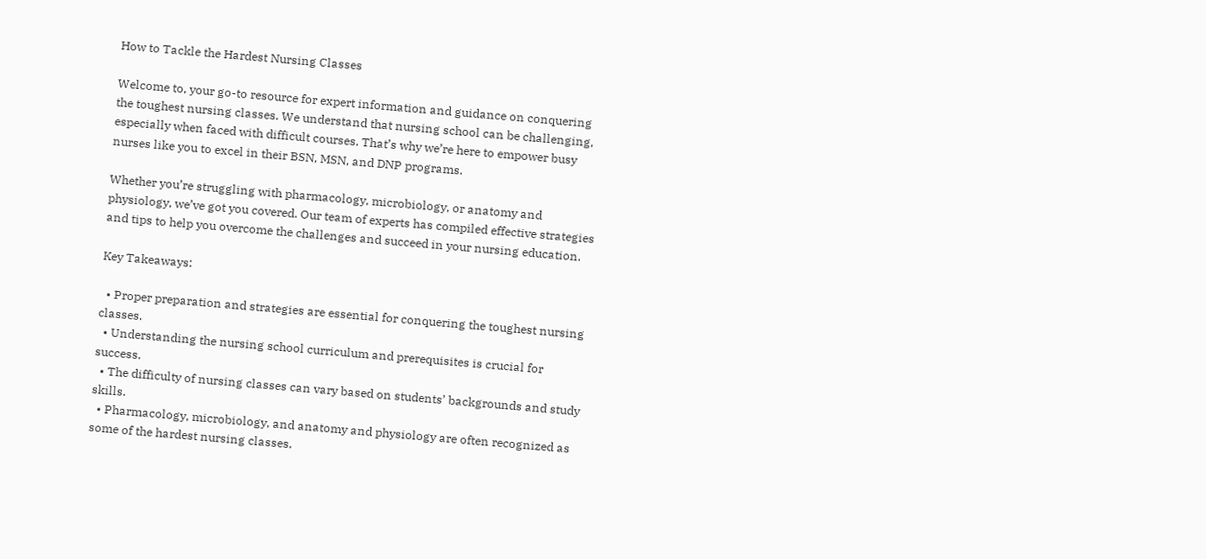How to Tackle the Hardest Nursing Classes

Welcome to, your go-to resource for expert information and guidance on conquering the toughest nursing classes. We understand that nursing school can be challenging, especially when faced with difficult courses. That’s why we’re here to empower busy nurses like you to excel in their BSN, MSN, and DNP programs.

Whether you’re struggling with pharmacology, microbiology, or anatomy and physiology, we’ve got you covered. Our team of experts has compiled effective strategies and tips to help you overcome the challenges and succeed in your nursing education.

Key Takeaways:

  • Proper preparation and strategies are essential for conquering the toughest nursing classes.
  • Understanding the nursing school curriculum and prerequisites is crucial for success.
  • The difficulty of nursing classes can vary based on students’ backgrounds and study skills.
  • Pharmacology, microbiology, and anatomy and physiology are often recognized as some of the hardest nursing classes.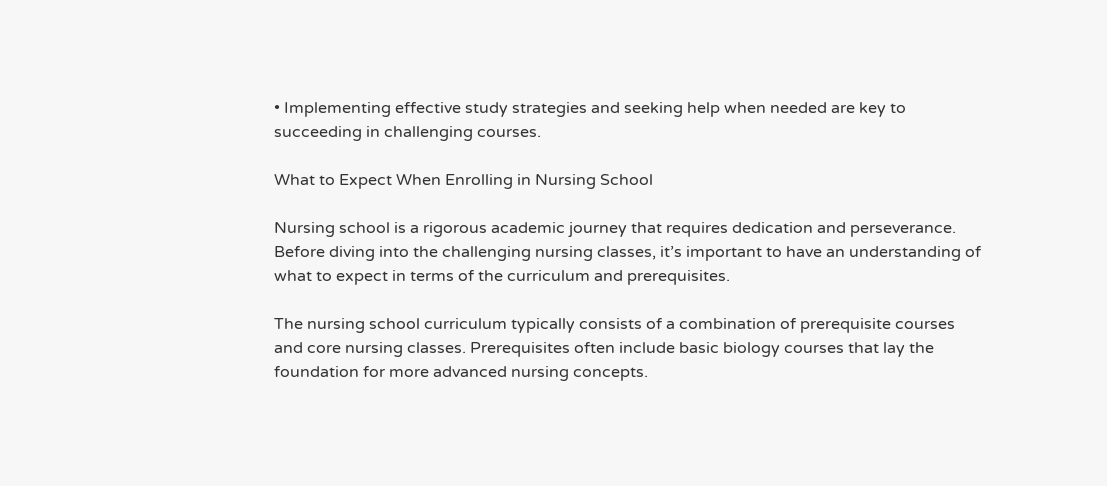• Implementing effective study strategies and seeking help when needed are key to succeeding in challenging courses.

What to Expect When Enrolling in Nursing School

Nursing school is a rigorous academic journey that requires dedication and perseverance. Before diving into the challenging nursing classes, it’s important to have an understanding of what to expect in terms of the curriculum and prerequisites.

The nursing school curriculum typically consists of a combination of prerequisite courses and core nursing classes. Prerequisites often include basic biology courses that lay the foundation for more advanced nursing concepts.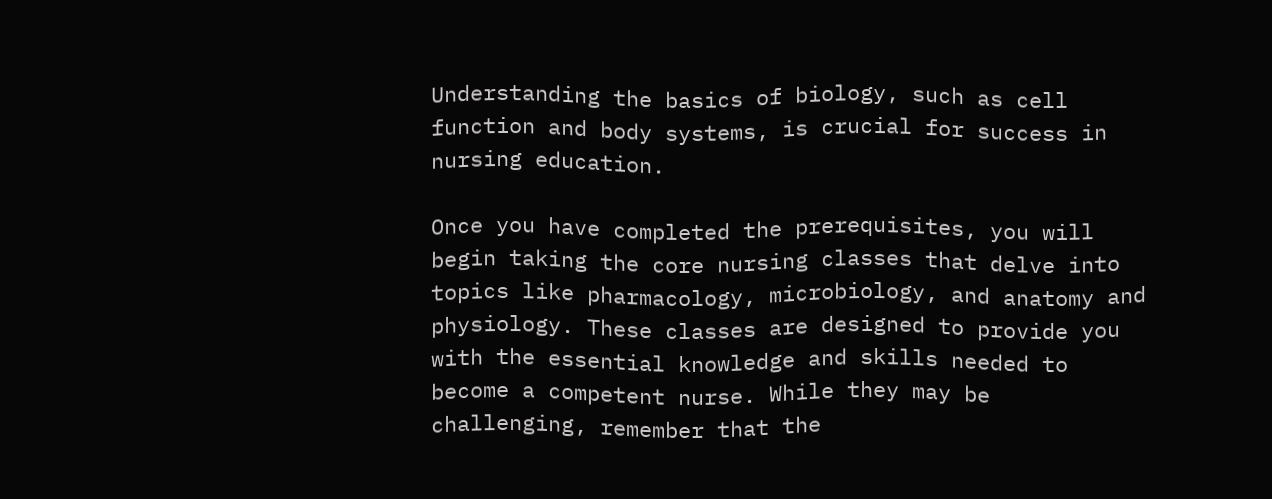Understanding the basics of biology, such as cell function and body systems, is crucial for success in nursing education.

Once you have completed the prerequisites, you will begin taking the core nursing classes that delve into topics like pharmacology, microbiology, and anatomy and physiology. These classes are designed to provide you with the essential knowledge and skills needed to become a competent nurse. While they may be challenging, remember that the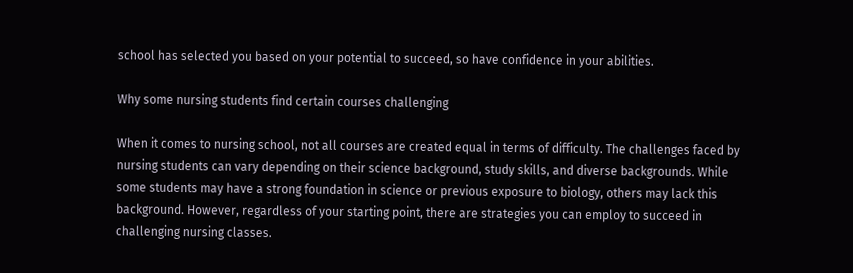school has selected you based on your potential to succeed, so have confidence in your abilities.

Why some nursing students find certain courses challenging

When it comes to nursing school, not all courses are created equal in terms of difficulty. The challenges faced by nursing students can vary depending on their science background, study skills, and diverse backgrounds. While some students may have a strong foundation in science or previous exposure to biology, others may lack this background. However, regardless of your starting point, there are strategies you can employ to succeed in challenging nursing classes.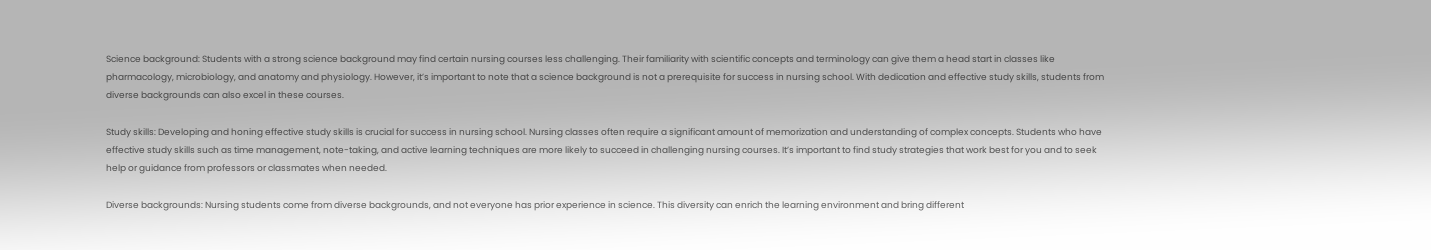Science background: Students with a strong science background may find certain nursing courses less challenging. Their familiarity with scientific concepts and terminology can give them a head start in classes like pharmacology, microbiology, and anatomy and physiology. However, it’s important to note that a science background is not a prerequisite for success in nursing school. With dedication and effective study skills, students from diverse backgrounds can also excel in these courses.

Study skills: Developing and honing effective study skills is crucial for success in nursing school. Nursing classes often require a significant amount of memorization and understanding of complex concepts. Students who have effective study skills such as time management, note-taking, and active learning techniques are more likely to succeed in challenging nursing courses. It’s important to find study strategies that work best for you and to seek help or guidance from professors or classmates when needed.

Diverse backgrounds: Nursing students come from diverse backgrounds, and not everyone has prior experience in science. This diversity can enrich the learning environment and bring different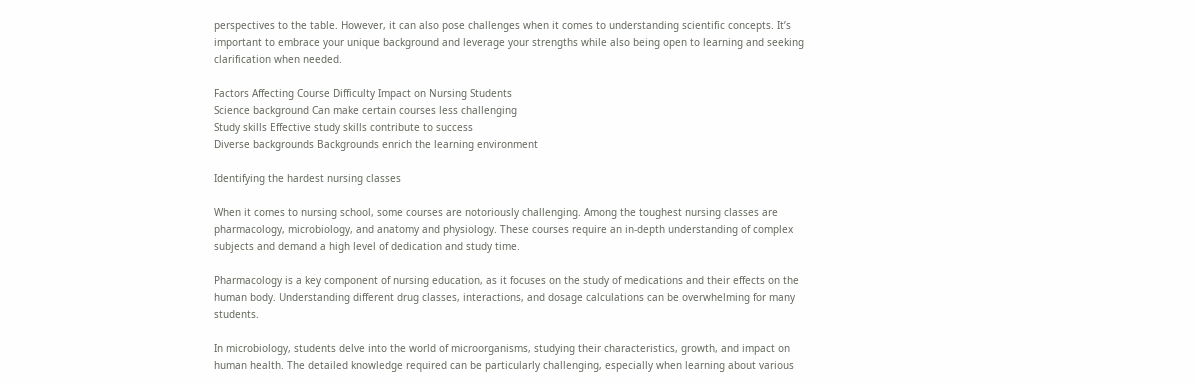perspectives to the table. However, it can also pose challenges when it comes to understanding scientific concepts. It’s important to embrace your unique background and leverage your strengths while also being open to learning and seeking clarification when needed.

Factors Affecting Course Difficulty Impact on Nursing Students
Science background Can make certain courses less challenging
Study skills Effective study skills contribute to success
Diverse backgrounds Backgrounds enrich the learning environment

Identifying the hardest nursing classes

When it comes to nursing school, some courses are notoriously challenging. Among the toughest nursing classes are pharmacology, microbiology, and anatomy and physiology. These courses require an in-depth understanding of complex subjects and demand a high level of dedication and study time.

Pharmacology is a key component of nursing education, as it focuses on the study of medications and their effects on the human body. Understanding different drug classes, interactions, and dosage calculations can be overwhelming for many students.

In microbiology, students delve into the world of microorganisms, studying their characteristics, growth, and impact on human health. The detailed knowledge required can be particularly challenging, especially when learning about various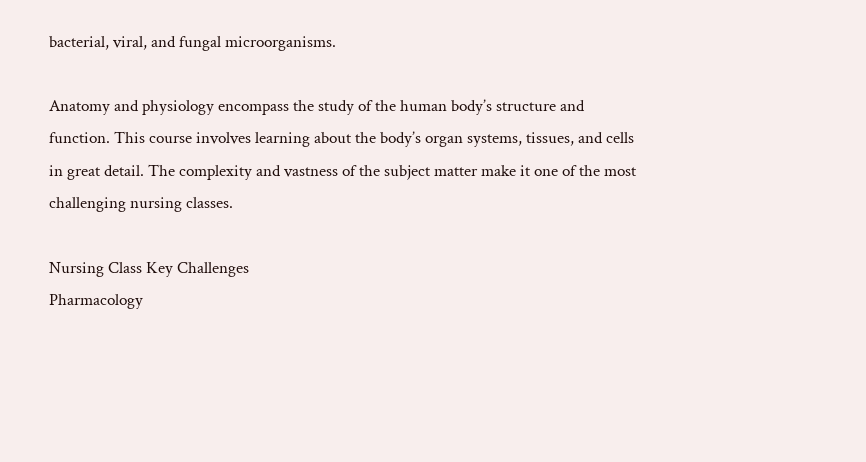bacterial, viral, and fungal microorganisms.

Anatomy and physiology encompass the study of the human body’s structure and function. This course involves learning about the body’s organ systems, tissues, and cells in great detail. The complexity and vastness of the subject matter make it one of the most challenging nursing classes.

Nursing Class Key Challenges
Pharmacology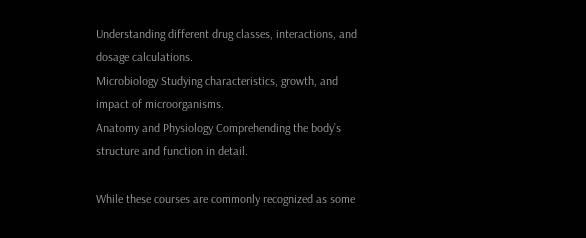Understanding different drug classes, interactions, and dosage calculations.
Microbiology Studying characteristics, growth, and impact of microorganisms.
Anatomy and Physiology Comprehending the body’s structure and function in detail.

While these courses are commonly recognized as some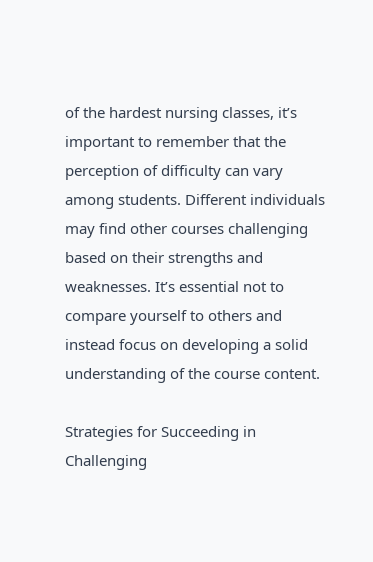of the hardest nursing classes, it’s important to remember that the perception of difficulty can vary among students. Different individuals may find other courses challenging based on their strengths and weaknesses. It’s essential not to compare yourself to others and instead focus on developing a solid understanding of the course content.

Strategies for Succeeding in Challenging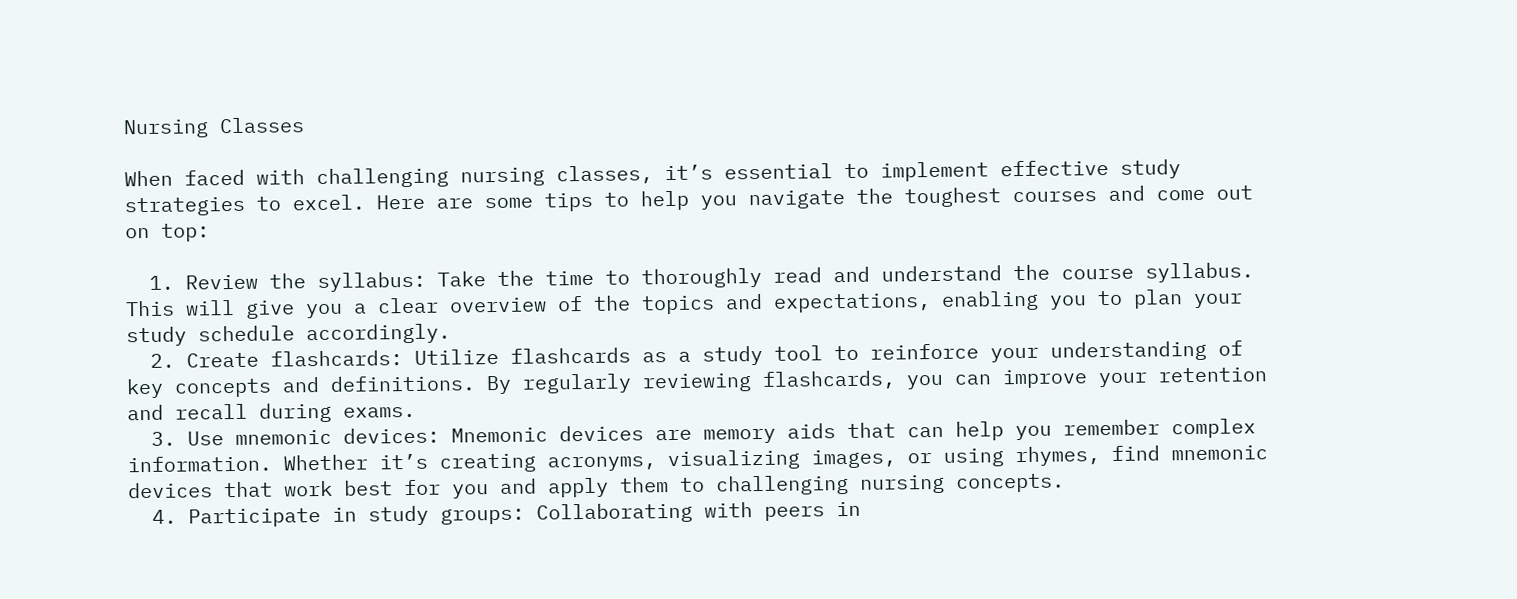Nursing Classes

When faced with challenging nursing classes, it’s essential to implement effective study strategies to excel. Here are some tips to help you navigate the toughest courses and come out on top:

  1. Review the syllabus: Take the time to thoroughly read and understand the course syllabus. This will give you a clear overview of the topics and expectations, enabling you to plan your study schedule accordingly.
  2. Create flashcards: Utilize flashcards as a study tool to reinforce your understanding of key concepts and definitions. By regularly reviewing flashcards, you can improve your retention and recall during exams.
  3. Use mnemonic devices: Mnemonic devices are memory aids that can help you remember complex information. Whether it’s creating acronyms, visualizing images, or using rhymes, find mnemonic devices that work best for you and apply them to challenging nursing concepts.
  4. Participate in study groups: Collaborating with peers in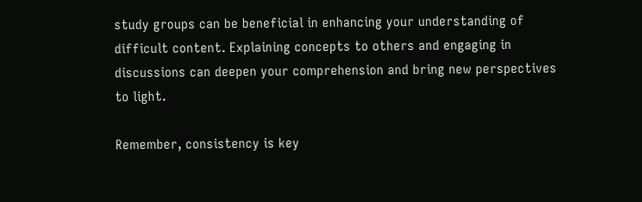study groups can be beneficial in enhancing your understanding of difficult content. Explaining concepts to others and engaging in discussions can deepen your comprehension and bring new perspectives to light.

Remember, consistency is key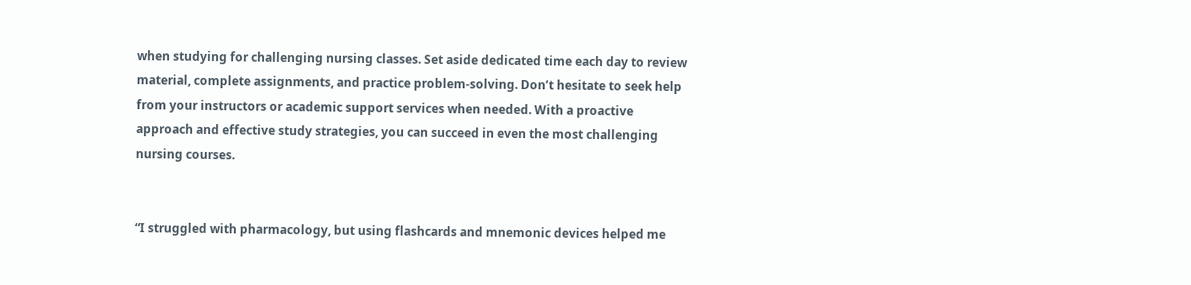when studying for challenging nursing classes. Set aside dedicated time each day to review material, complete assignments, and practice problem-solving. Don’t hesitate to seek help from your instructors or academic support services when needed. With a proactive approach and effective study strategies, you can succeed in even the most challenging nursing courses.


“I struggled with pharmacology, but using flashcards and mnemonic devices helped me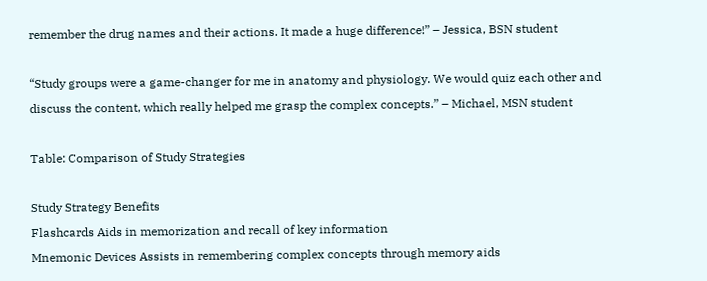remember the drug names and their actions. It made a huge difference!” – Jessica, BSN student

“Study groups were a game-changer for me in anatomy and physiology. We would quiz each other and discuss the content, which really helped me grasp the complex concepts.” – Michael, MSN student

Table: Comparison of Study Strategies

Study Strategy Benefits
Flashcards Aids in memorization and recall of key information
Mnemonic Devices Assists in remembering complex concepts through memory aids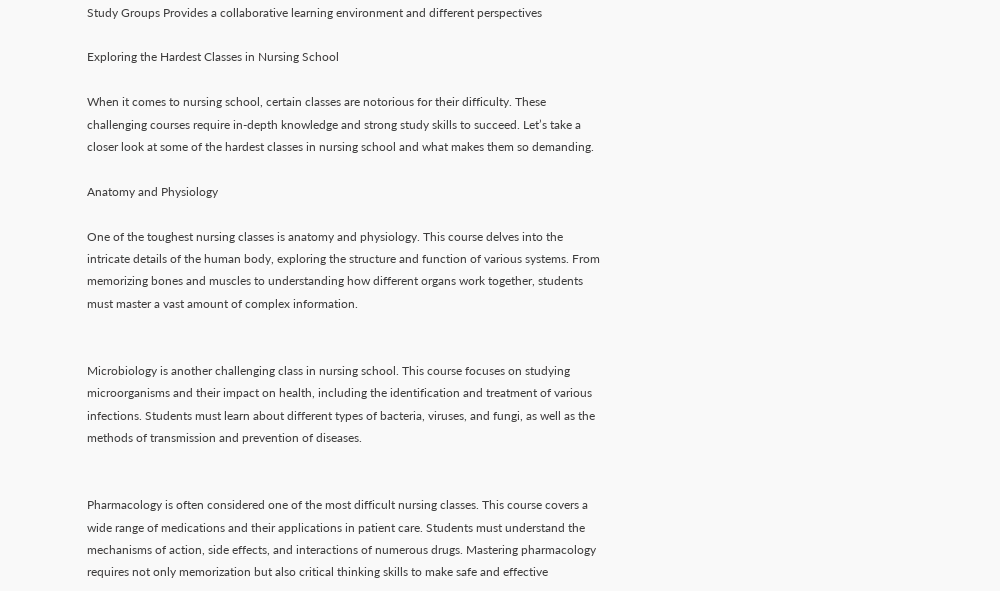Study Groups Provides a collaborative learning environment and different perspectives

Exploring the Hardest Classes in Nursing School

When it comes to nursing school, certain classes are notorious for their difficulty. These challenging courses require in-depth knowledge and strong study skills to succeed. Let’s take a closer look at some of the hardest classes in nursing school and what makes them so demanding.

Anatomy and Physiology

One of the toughest nursing classes is anatomy and physiology. This course delves into the intricate details of the human body, exploring the structure and function of various systems. From memorizing bones and muscles to understanding how different organs work together, students must master a vast amount of complex information.


Microbiology is another challenging class in nursing school. This course focuses on studying microorganisms and their impact on health, including the identification and treatment of various infections. Students must learn about different types of bacteria, viruses, and fungi, as well as the methods of transmission and prevention of diseases.


Pharmacology is often considered one of the most difficult nursing classes. This course covers a wide range of medications and their applications in patient care. Students must understand the mechanisms of action, side effects, and interactions of numerous drugs. Mastering pharmacology requires not only memorization but also critical thinking skills to make safe and effective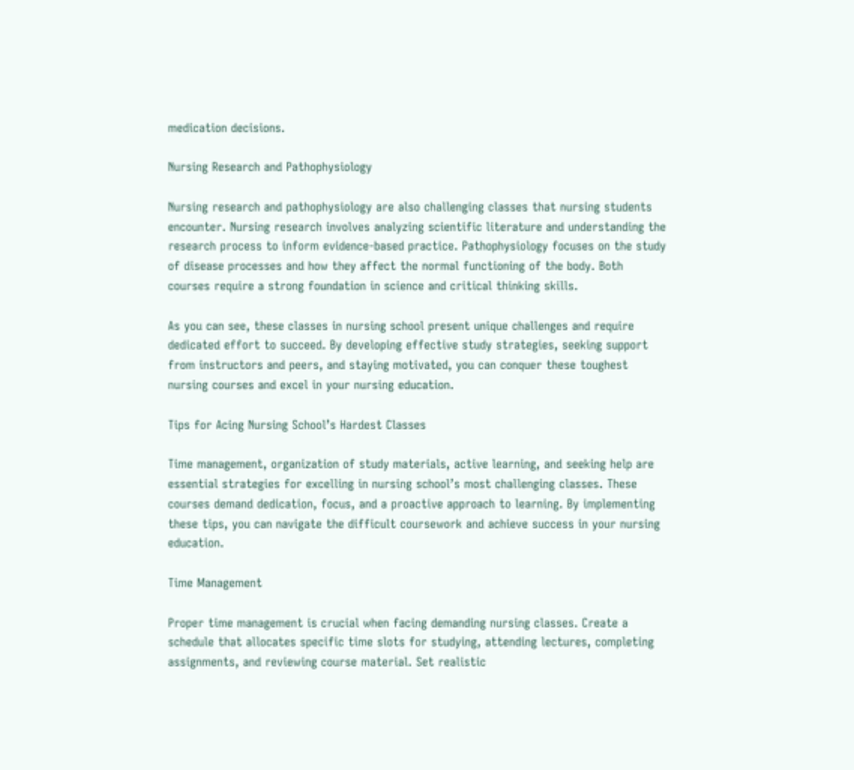medication decisions.

Nursing Research and Pathophysiology

Nursing research and pathophysiology are also challenging classes that nursing students encounter. Nursing research involves analyzing scientific literature and understanding the research process to inform evidence-based practice. Pathophysiology focuses on the study of disease processes and how they affect the normal functioning of the body. Both courses require a strong foundation in science and critical thinking skills.

As you can see, these classes in nursing school present unique challenges and require dedicated effort to succeed. By developing effective study strategies, seeking support from instructors and peers, and staying motivated, you can conquer these toughest nursing courses and excel in your nursing education.

Tips for Acing Nursing School’s Hardest Classes

Time management, organization of study materials, active learning, and seeking help are essential strategies for excelling in nursing school’s most challenging classes. These courses demand dedication, focus, and a proactive approach to learning. By implementing these tips, you can navigate the difficult coursework and achieve success in your nursing education.

Time Management

Proper time management is crucial when facing demanding nursing classes. Create a schedule that allocates specific time slots for studying, attending lectures, completing assignments, and reviewing course material. Set realistic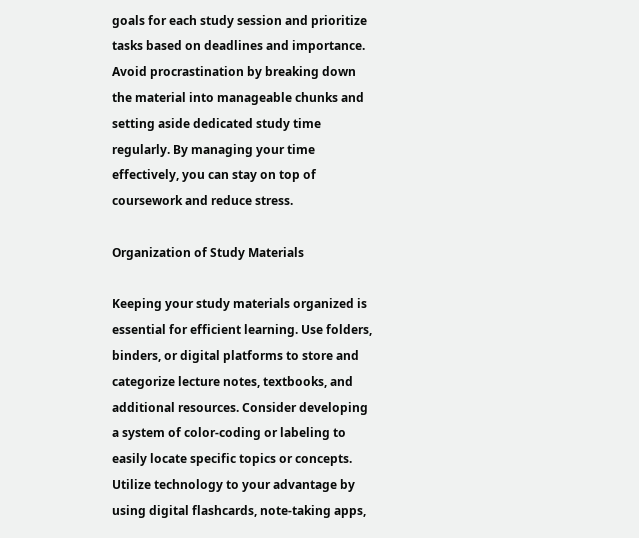goals for each study session and prioritize tasks based on deadlines and importance. Avoid procrastination by breaking down the material into manageable chunks and setting aside dedicated study time regularly. By managing your time effectively, you can stay on top of coursework and reduce stress.

Organization of Study Materials

Keeping your study materials organized is essential for efficient learning. Use folders, binders, or digital platforms to store and categorize lecture notes, textbooks, and additional resources. Consider developing a system of color-coding or labeling to easily locate specific topics or concepts. Utilize technology to your advantage by using digital flashcards, note-taking apps,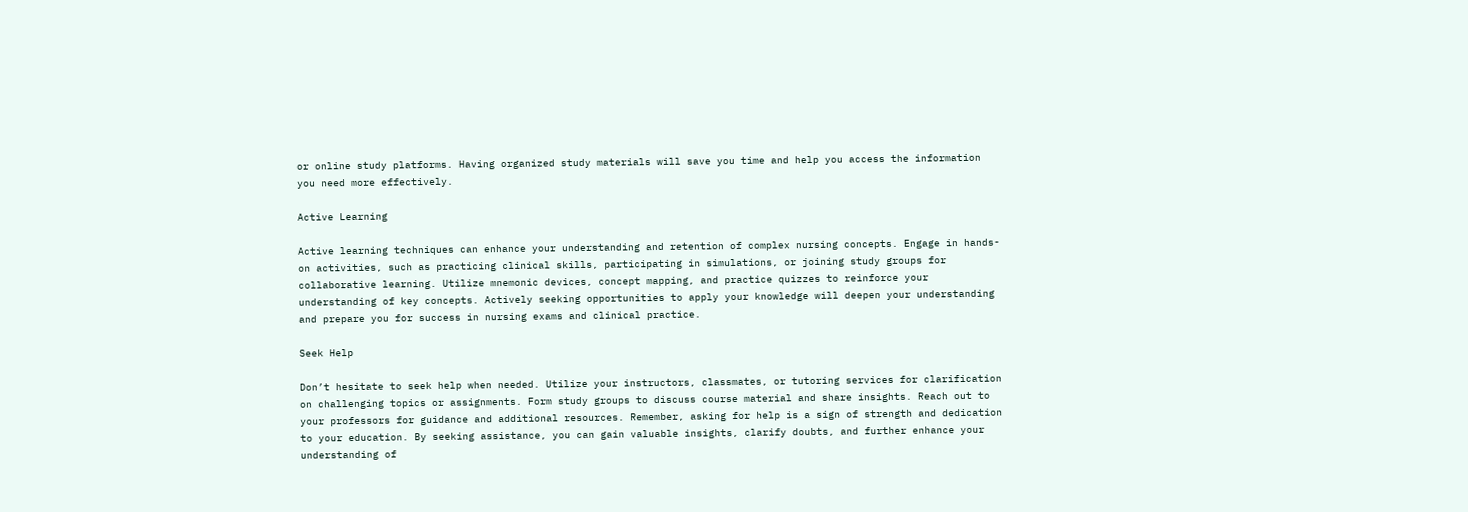or online study platforms. Having organized study materials will save you time and help you access the information you need more effectively.

Active Learning

Active learning techniques can enhance your understanding and retention of complex nursing concepts. Engage in hands-on activities, such as practicing clinical skills, participating in simulations, or joining study groups for collaborative learning. Utilize mnemonic devices, concept mapping, and practice quizzes to reinforce your understanding of key concepts. Actively seeking opportunities to apply your knowledge will deepen your understanding and prepare you for success in nursing exams and clinical practice.

Seek Help

Don’t hesitate to seek help when needed. Utilize your instructors, classmates, or tutoring services for clarification on challenging topics or assignments. Form study groups to discuss course material and share insights. Reach out to your professors for guidance and additional resources. Remember, asking for help is a sign of strength and dedication to your education. By seeking assistance, you can gain valuable insights, clarify doubts, and further enhance your understanding of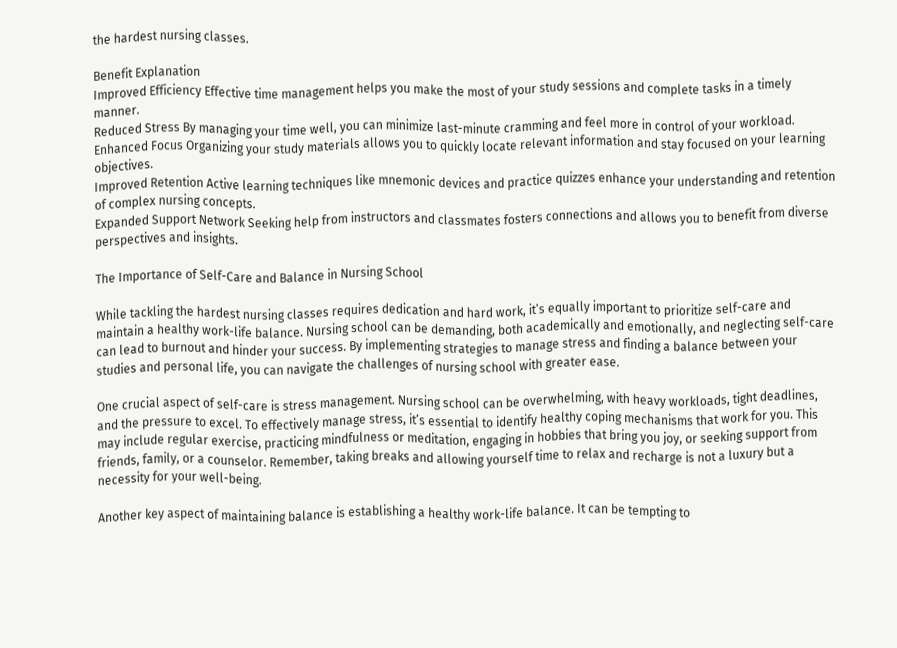the hardest nursing classes.

Benefit Explanation
Improved Efficiency Effective time management helps you make the most of your study sessions and complete tasks in a timely manner.
Reduced Stress By managing your time well, you can minimize last-minute cramming and feel more in control of your workload.
Enhanced Focus Organizing your study materials allows you to quickly locate relevant information and stay focused on your learning objectives.
Improved Retention Active learning techniques like mnemonic devices and practice quizzes enhance your understanding and retention of complex nursing concepts.
Expanded Support Network Seeking help from instructors and classmates fosters connections and allows you to benefit from diverse perspectives and insights.

The Importance of Self-Care and Balance in Nursing School

While tackling the hardest nursing classes requires dedication and hard work, it’s equally important to prioritize self-care and maintain a healthy work-life balance. Nursing school can be demanding, both academically and emotionally, and neglecting self-care can lead to burnout and hinder your success. By implementing strategies to manage stress and finding a balance between your studies and personal life, you can navigate the challenges of nursing school with greater ease.

One crucial aspect of self-care is stress management. Nursing school can be overwhelming, with heavy workloads, tight deadlines, and the pressure to excel. To effectively manage stress, it’s essential to identify healthy coping mechanisms that work for you. This may include regular exercise, practicing mindfulness or meditation, engaging in hobbies that bring you joy, or seeking support from friends, family, or a counselor. Remember, taking breaks and allowing yourself time to relax and recharge is not a luxury but a necessity for your well-being.

Another key aspect of maintaining balance is establishing a healthy work-life balance. It can be tempting to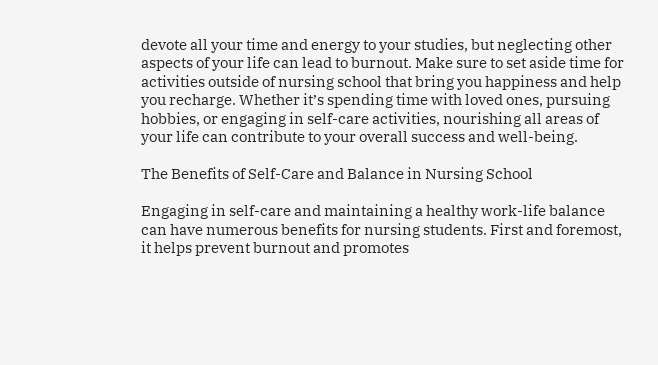devote all your time and energy to your studies, but neglecting other aspects of your life can lead to burnout. Make sure to set aside time for activities outside of nursing school that bring you happiness and help you recharge. Whether it’s spending time with loved ones, pursuing hobbies, or engaging in self-care activities, nourishing all areas of your life can contribute to your overall success and well-being.

The Benefits of Self-Care and Balance in Nursing School

Engaging in self-care and maintaining a healthy work-life balance can have numerous benefits for nursing students. First and foremost, it helps prevent burnout and promotes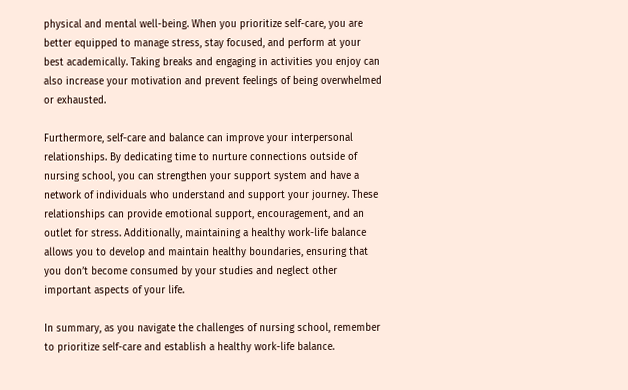physical and mental well-being. When you prioritize self-care, you are better equipped to manage stress, stay focused, and perform at your best academically. Taking breaks and engaging in activities you enjoy can also increase your motivation and prevent feelings of being overwhelmed or exhausted.

Furthermore, self-care and balance can improve your interpersonal relationships. By dedicating time to nurture connections outside of nursing school, you can strengthen your support system and have a network of individuals who understand and support your journey. These relationships can provide emotional support, encouragement, and an outlet for stress. Additionally, maintaining a healthy work-life balance allows you to develop and maintain healthy boundaries, ensuring that you don’t become consumed by your studies and neglect other important aspects of your life.

In summary, as you navigate the challenges of nursing school, remember to prioritize self-care and establish a healthy work-life balance.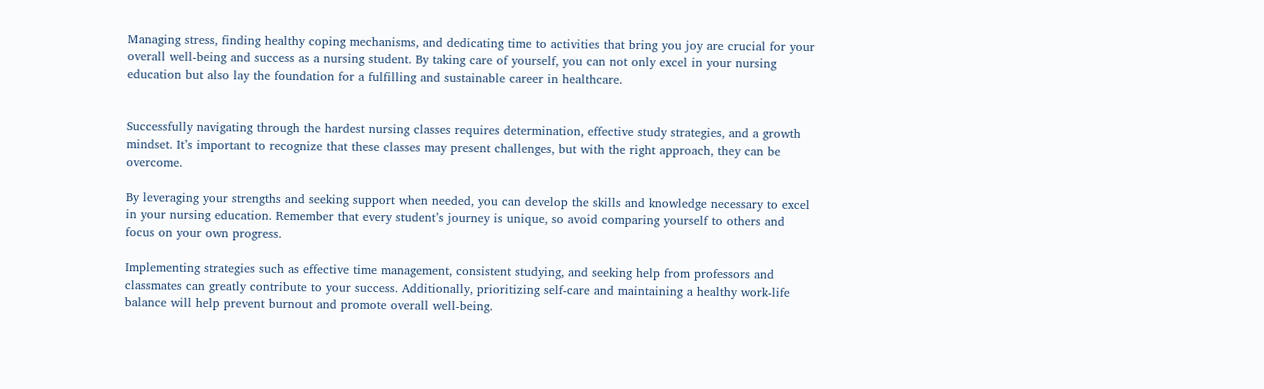Managing stress, finding healthy coping mechanisms, and dedicating time to activities that bring you joy are crucial for your overall well-being and success as a nursing student. By taking care of yourself, you can not only excel in your nursing education but also lay the foundation for a fulfilling and sustainable career in healthcare.


Successfully navigating through the hardest nursing classes requires determination, effective study strategies, and a growth mindset. It’s important to recognize that these classes may present challenges, but with the right approach, they can be overcome.

By leveraging your strengths and seeking support when needed, you can develop the skills and knowledge necessary to excel in your nursing education. Remember that every student’s journey is unique, so avoid comparing yourself to others and focus on your own progress.

Implementing strategies such as effective time management, consistent studying, and seeking help from professors and classmates can greatly contribute to your success. Additionally, prioritizing self-care and maintaining a healthy work-life balance will help prevent burnout and promote overall well-being.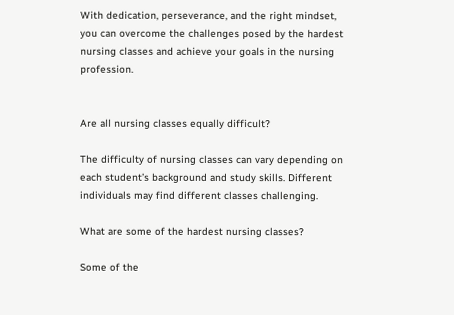With dedication, perseverance, and the right mindset, you can overcome the challenges posed by the hardest nursing classes and achieve your goals in the nursing profession.


Are all nursing classes equally difficult?

The difficulty of nursing classes can vary depending on each student’s background and study skills. Different individuals may find different classes challenging.

What are some of the hardest nursing classes?

Some of the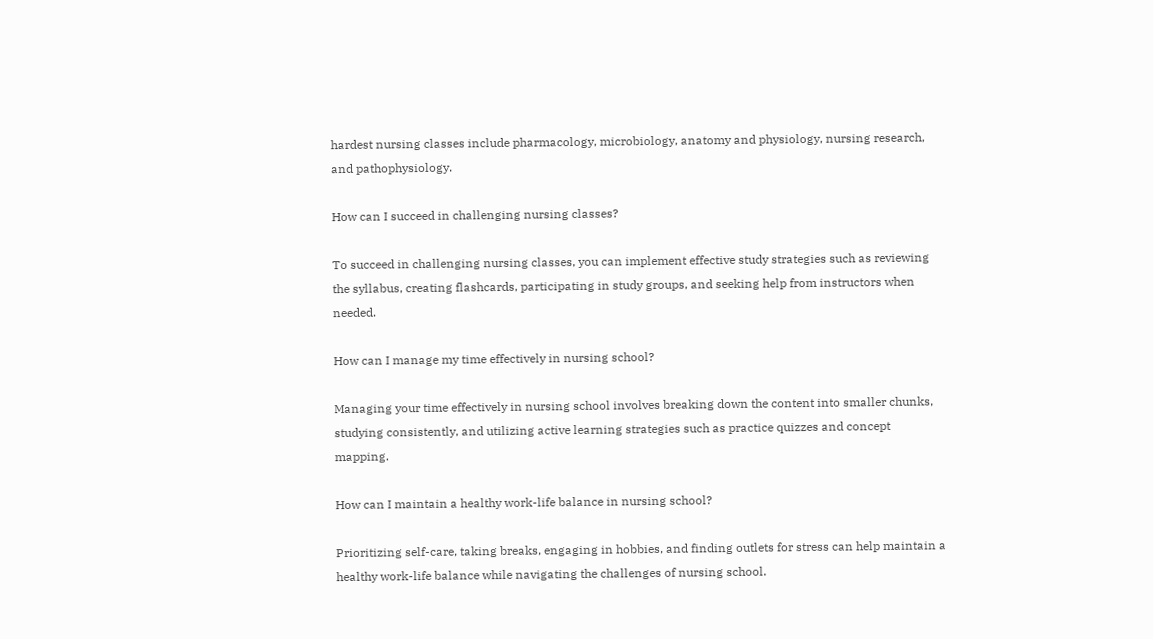hardest nursing classes include pharmacology, microbiology, anatomy and physiology, nursing research, and pathophysiology.

How can I succeed in challenging nursing classes?

To succeed in challenging nursing classes, you can implement effective study strategies such as reviewing the syllabus, creating flashcards, participating in study groups, and seeking help from instructors when needed.

How can I manage my time effectively in nursing school?

Managing your time effectively in nursing school involves breaking down the content into smaller chunks, studying consistently, and utilizing active learning strategies such as practice quizzes and concept mapping.

How can I maintain a healthy work-life balance in nursing school?

Prioritizing self-care, taking breaks, engaging in hobbies, and finding outlets for stress can help maintain a healthy work-life balance while navigating the challenges of nursing school.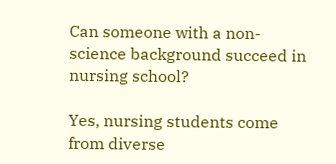Can someone with a non-science background succeed in nursing school?

Yes, nursing students come from diverse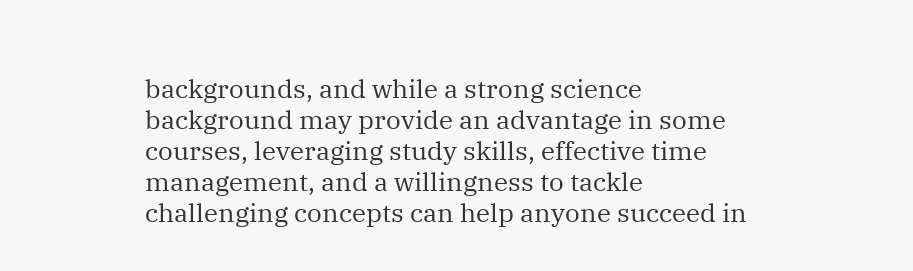backgrounds, and while a strong science background may provide an advantage in some courses, leveraging study skills, effective time management, and a willingness to tackle challenging concepts can help anyone succeed in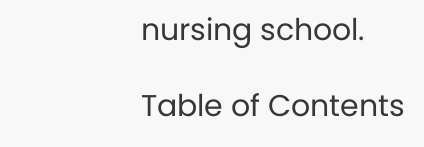nursing school.

Table of Contents